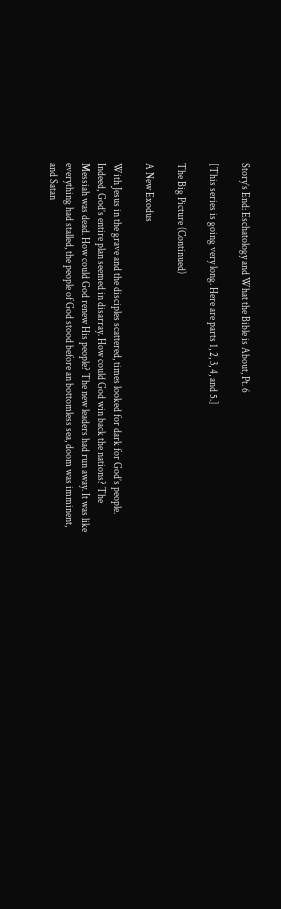Story’s End: Eschatology and What the Bible is About, Pt. 6

[This series is going very long. Here are parts 1, 2, 3, 4, and 5.]

The Big Picture (Continued)

A New Exodus

With Jesus in the grave and the disciples scattered, times looked for dark for God’s people. Indeed, God’s entire plan seemed in disarray. How could God win back the nations? The Messiah was dead. How could God renew His people? The new leaders had run away. It was like everything had stalled, the people of God stood before an bottomless sea, doom was imminent, and Satan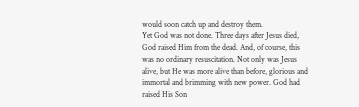would soon catch up and destroy them.
Yet God was not done. Three days after Jesus died, God raised Him from the dead. And, of course, this was no ordinary resuscitation. Not only was Jesus alive, but He was more alive than before, glorious and immortal and brimming with new power. God had raised His Son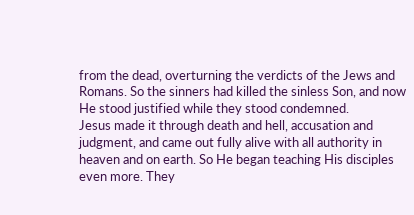from the dead, overturning the verdicts of the Jews and Romans. So the sinners had killed the sinless Son, and now He stood justified while they stood condemned.
Jesus made it through death and hell, accusation and judgment, and came out fully alive with all authority in heaven and on earth. So He began teaching His disciples even more. They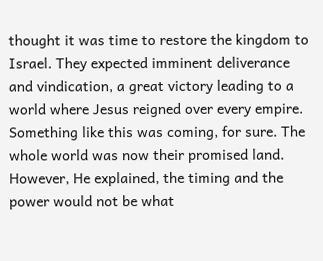thought it was time to restore the kingdom to Israel. They expected imminent deliverance and vindication, a great victory leading to a world where Jesus reigned over every empire. Something like this was coming, for sure. The whole world was now their promised land. However, He explained, the timing and the power would not be what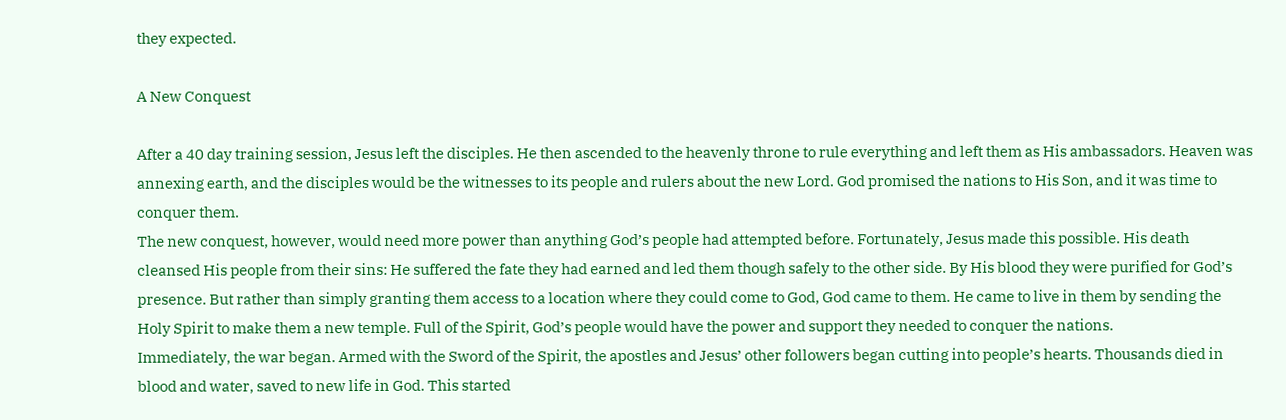they expected.

A New Conquest

After a 40 day training session, Jesus left the disciples. He then ascended to the heavenly throne to rule everything and left them as His ambassadors. Heaven was annexing earth, and the disciples would be the witnesses to its people and rulers about the new Lord. God promised the nations to His Son, and it was time to conquer them.
The new conquest, however, would need more power than anything God’s people had attempted before. Fortunately, Jesus made this possible. His death cleansed His people from their sins: He suffered the fate they had earned and led them though safely to the other side. By His blood they were purified for God’s presence. But rather than simply granting them access to a location where they could come to God, God came to them. He came to live in them by sending the Holy Spirit to make them a new temple. Full of the Spirit, God’s people would have the power and support they needed to conquer the nations.
Immediately, the war began. Armed with the Sword of the Spirit, the apostles and Jesus’ other followers began cutting into people’s hearts. Thousands died in blood and water, saved to new life in God. This started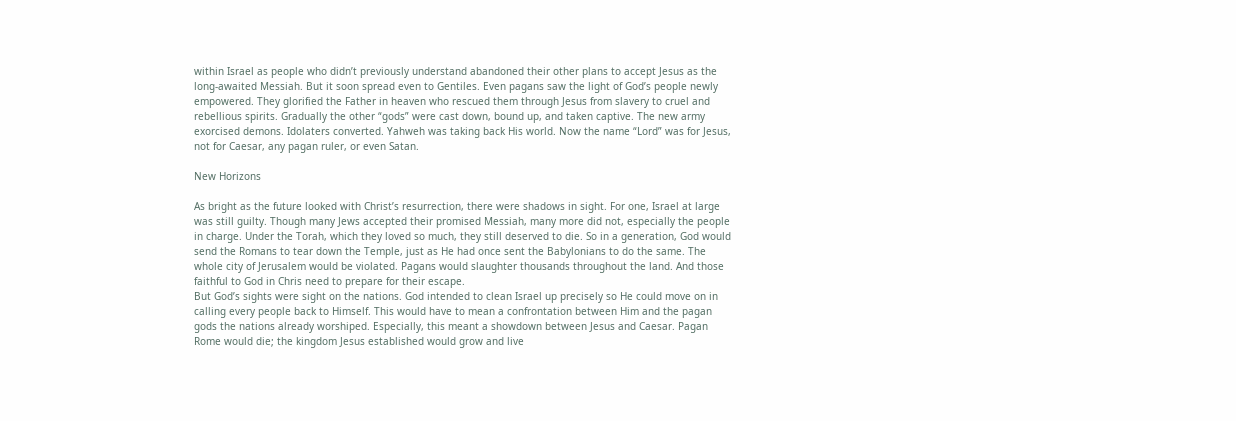within Israel as people who didn’t previously understand abandoned their other plans to accept Jesus as the long-awaited Messiah. But it soon spread even to Gentiles. Even pagans saw the light of God’s people newly empowered. They glorified the Father in heaven who rescued them through Jesus from slavery to cruel and rebellious spirits. Gradually the other “gods” were cast down, bound up, and taken captive. The new army exorcised demons. Idolaters converted. Yahweh was taking back His world. Now the name “Lord” was for Jesus, not for Caesar, any pagan ruler, or even Satan.

New Horizons

As bright as the future looked with Christ’s resurrection, there were shadows in sight. For one, Israel at large was still guilty. Though many Jews accepted their promised Messiah, many more did not, especially the people in charge. Under the Torah, which they loved so much, they still deserved to die. So in a generation, God would send the Romans to tear down the Temple, just as He had once sent the Babylonians to do the same. The whole city of Jerusalem would be violated. Pagans would slaughter thousands throughout the land. And those faithful to God in Chris need to prepare for their escape.
But God’s sights were sight on the nations. God intended to clean Israel up precisely so He could move on in calling every people back to Himself. This would have to mean a confrontation between Him and the pagan gods the nations already worshiped. Especially, this meant a showdown between Jesus and Caesar. Pagan Rome would die; the kingdom Jesus established would grow and live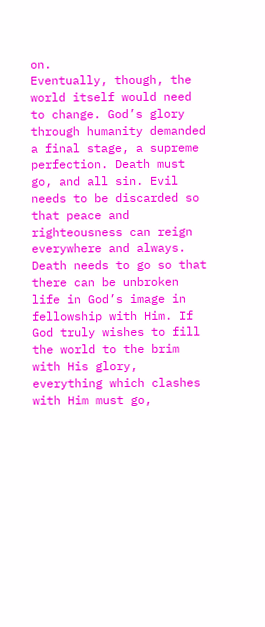on.
Eventually, though, the world itself would need to change. God’s glory through humanity demanded a final stage, a supreme perfection. Death must go, and all sin. Evil needs to be discarded so that peace and righteousness can reign everywhere and always. Death needs to go so that there can be unbroken life in God’s image in fellowship with Him. If God truly wishes to fill the world to the brim with His glory, everything which clashes with Him must go,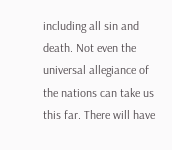including all sin and death. Not even the universal allegiance of the nations can take us this far. There will have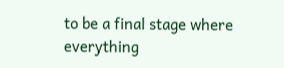to be a final stage where everything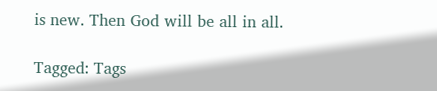is new. Then God will be all in all.

Tagged: Tags